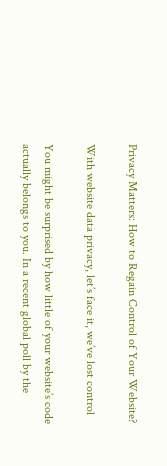Privacy Matters: How to Regain Control of Your Website?

With website data privacy, let’s face it, we’ve lost control

You might be surprised by how little of your website’s code actually belongs to you. In a recent global poll by the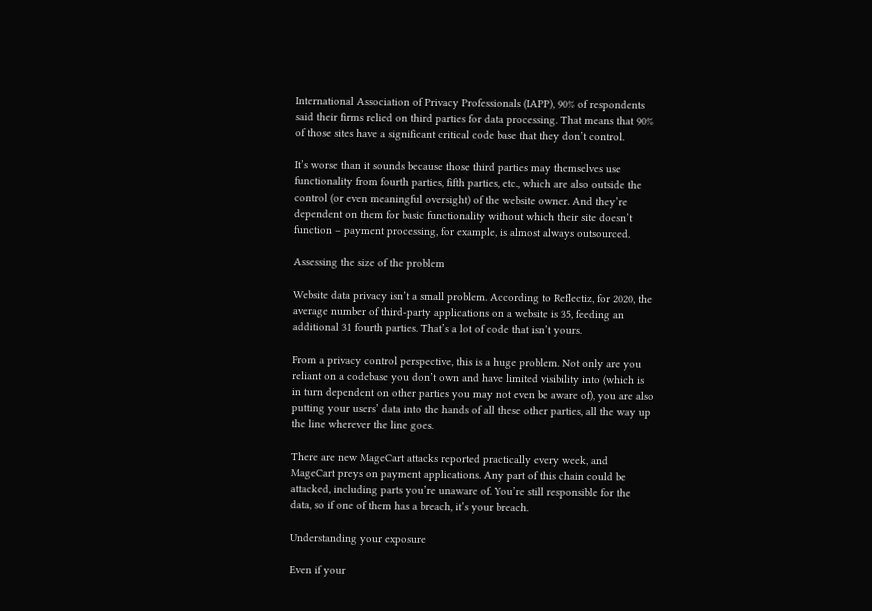International Association of Privacy Professionals (IAPP), 90% of respondents said their firms relied on third parties for data processing. That means that 90% of those sites have a significant critical code base that they don’t control.

It’s worse than it sounds because those third parties may themselves use functionality from fourth parties, fifth parties, etc., which are also outside the control (or even meaningful oversight) of the website owner. And they’re dependent on them for basic functionality without which their site doesn’t function – payment processing, for example, is almost always outsourced.

Assessing the size of the problem

Website data privacy isn’t a small problem. According to Reflectiz, for 2020, the average number of third-party applications on a website is 35, feeding an additional 31 fourth parties. That’s a lot of code that isn’t yours.

From a privacy control perspective, this is a huge problem. Not only are you reliant on a codebase you don’t own and have limited visibility into (which is in turn dependent on other parties you may not even be aware of), you are also putting your users’ data into the hands of all these other parties, all the way up the line wherever the line goes.

There are new MageCart attacks reported practically every week, and MageCart preys on payment applications. Any part of this chain could be attacked, including parts you’re unaware of. You’re still responsible for the data, so if one of them has a breach, it’s your breach.

Understanding your exposure

Even if your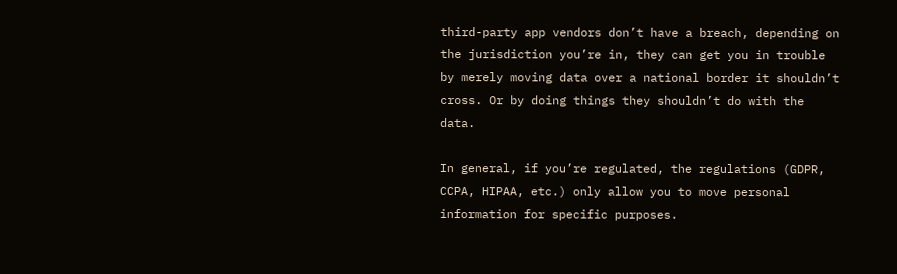third-party app vendors don’t have a breach, depending on the jurisdiction you’re in, they can get you in trouble by merely moving data over a national border it shouldn’t cross. Or by doing things they shouldn’t do with the data.

In general, if you’re regulated, the regulations (GDPR, CCPA, HIPAA, etc.) only allow you to move personal information for specific purposes.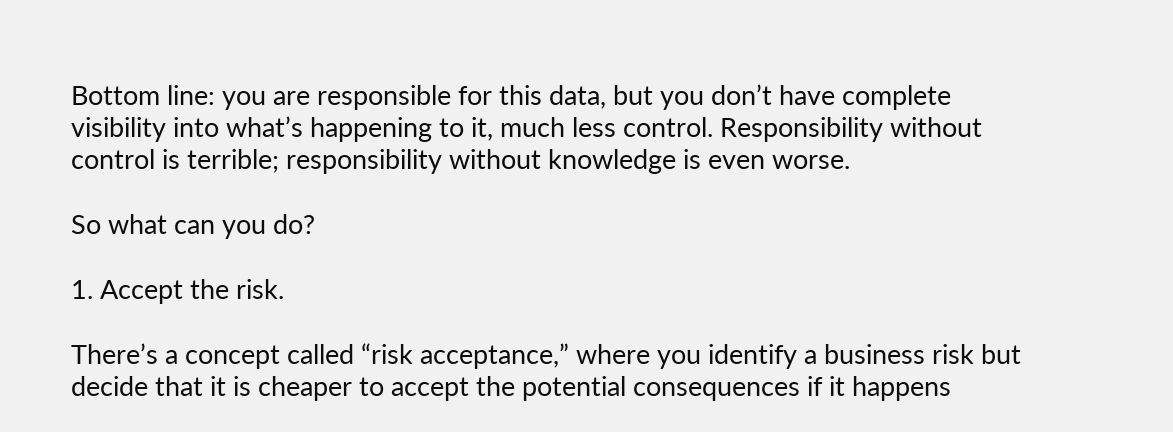Bottom line: you are responsible for this data, but you don’t have complete visibility into what’s happening to it, much less control. Responsibility without control is terrible; responsibility without knowledge is even worse.

So what can you do?

1. Accept the risk.

There’s a concept called “risk acceptance,” where you identify a business risk but decide that it is cheaper to accept the potential consequences if it happens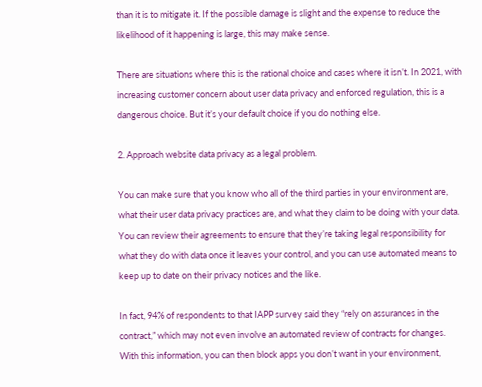than it is to mitigate it. If the possible damage is slight and the expense to reduce the likelihood of it happening is large, this may make sense.

There are situations where this is the rational choice and cases where it isn’t. In 2021, with increasing customer concern about user data privacy and enforced regulation, this is a dangerous choice. But it’s your default choice if you do nothing else.

2. Approach website data privacy as a legal problem.

You can make sure that you know who all of the third parties in your environment are, what their user data privacy practices are, and what they claim to be doing with your data. You can review their agreements to ensure that they’re taking legal responsibility for what they do with data once it leaves your control, and you can use automated means to keep up to date on their privacy notices and the like.

In fact, 94% of respondents to that IAPP survey said they “rely on assurances in the contract,” which may not even involve an automated review of contracts for changes. With this information, you can then block apps you don’t want in your environment,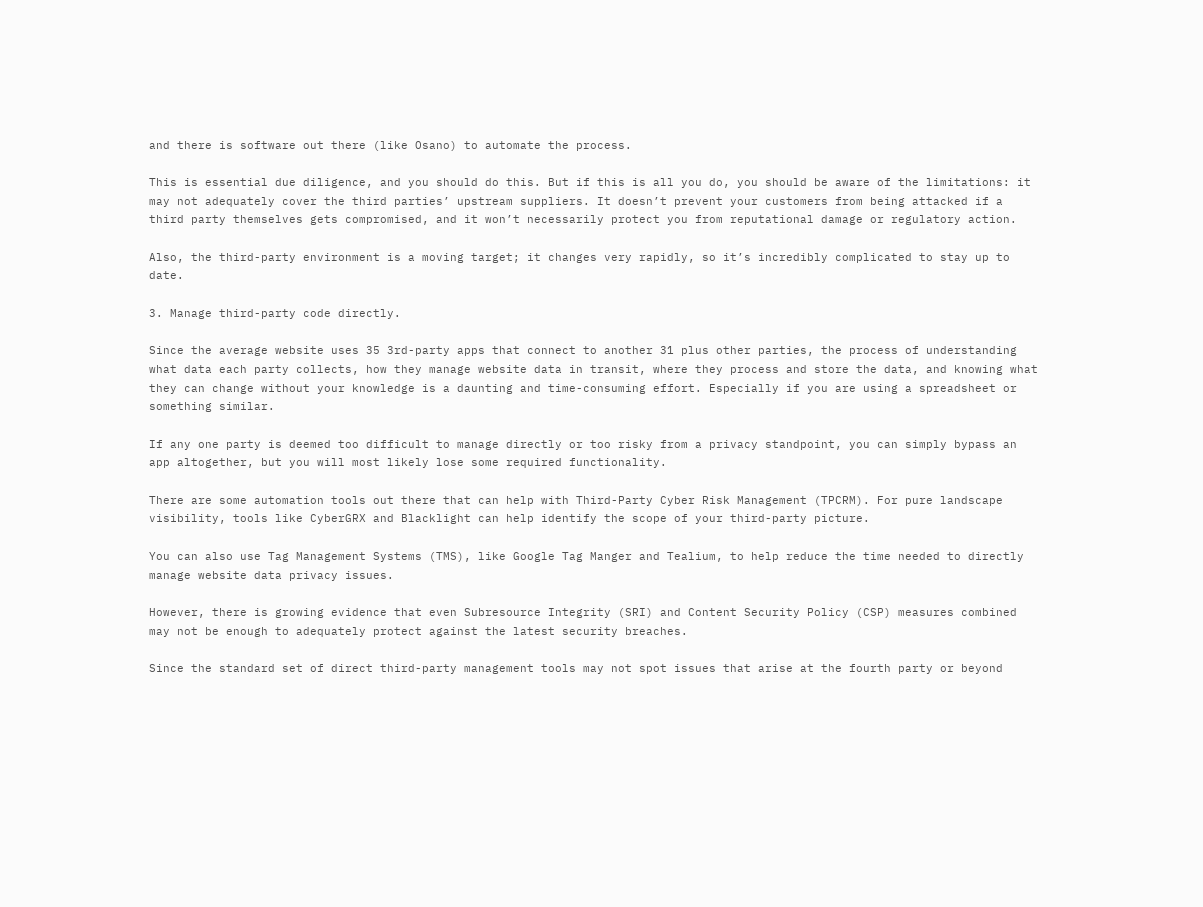and there is software out there (like Osano) to automate the process.

This is essential due diligence, and you should do this. But if this is all you do, you should be aware of the limitations: it may not adequately cover the third parties’ upstream suppliers. It doesn’t prevent your customers from being attacked if a third party themselves gets compromised, and it won’t necessarily protect you from reputational damage or regulatory action.

Also, the third-party environment is a moving target; it changes very rapidly, so it’s incredibly complicated to stay up to date.

3. Manage third-party code directly.

Since the average website uses 35 3rd-party apps that connect to another 31 plus other parties, the process of understanding what data each party collects, how they manage website data in transit, where they process and store the data, and knowing what they can change without your knowledge is a daunting and time-consuming effort. Especially if you are using a spreadsheet or something similar.

If any one party is deemed too difficult to manage directly or too risky from a privacy standpoint, you can simply bypass an app altogether, but you will most likely lose some required functionality.

There are some automation tools out there that can help with Third-Party Cyber Risk Management (TPCRM). For pure landscape visibility, tools like CyberGRX and Blacklight can help identify the scope of your third-party picture.

You can also use Tag Management Systems (TMS), like Google Tag Manger and Tealium, to help reduce the time needed to directly manage website data privacy issues.

However, there is growing evidence that even Subresource Integrity (SRI) and Content Security Policy (CSP) measures combined may not be enough to adequately protect against the latest security breaches.

Since the standard set of direct third-party management tools may not spot issues that arise at the fourth party or beyond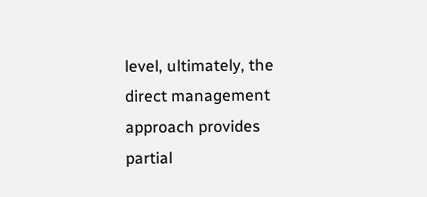level, ultimately, the direct management approach provides partial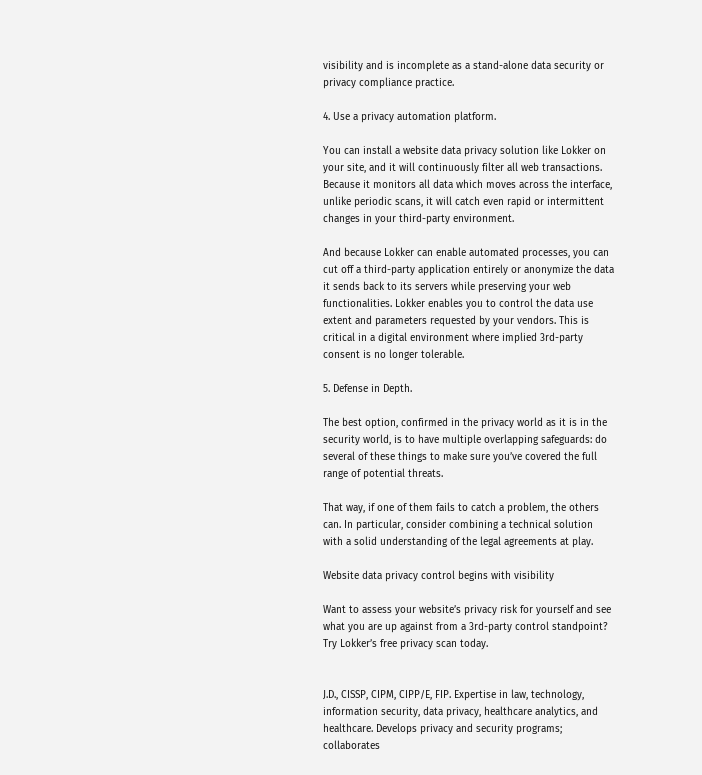visibility and is incomplete as a stand-alone data security or privacy compliance practice.

4. Use a privacy automation platform.

You can install a website data privacy solution like Lokker on your site, and it will continuously filter all web transactions. Because it monitors all data which moves across the interface, unlike periodic scans, it will catch even rapid or intermittent changes in your third-party environment.

And because Lokker can enable automated processes, you can cut off a third-party application entirely or anonymize the data it sends back to its servers while preserving your web functionalities. Lokker enables you to control the data use extent and parameters requested by your vendors. This is critical in a digital environment where implied 3rd-party consent is no longer tolerable.

5. Defense in Depth.

The best option, confirmed in the privacy world as it is in the security world, is to have multiple overlapping safeguards: do several of these things to make sure you’ve covered the full range of potential threats.

That way, if one of them fails to catch a problem, the others can. In particular, consider combining a technical solution with a solid understanding of the legal agreements at play.

Website data privacy control begins with visibility

Want to assess your website’s privacy risk for yourself and see what you are up against from a 3rd-party control standpoint? Try Lokker’s free privacy scan today.


J.D., CISSP, CIPM, CIPP/E, FIP. Expertise in law, technology, information security, data privacy, healthcare analytics, and healthcare. Develops privacy and security programs; collaborates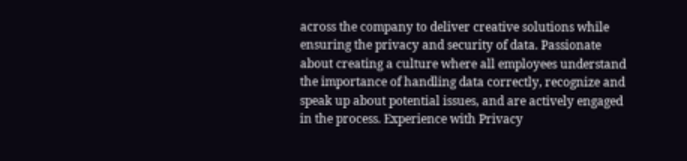across the company to deliver creative solutions while ensuring the privacy and security of data. Passionate about creating a culture where all employees understand the importance of handling data correctly, recognize and speak up about potential issues, and are actively engaged in the process. Experience with Privacy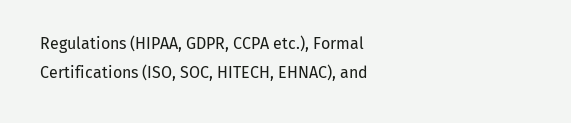Regulations (HIPAA, GDPR, CCPA etc.), Formal Certifications (ISO, SOC, HITECH, EHNAC), and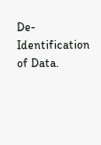De-Identification of Data.